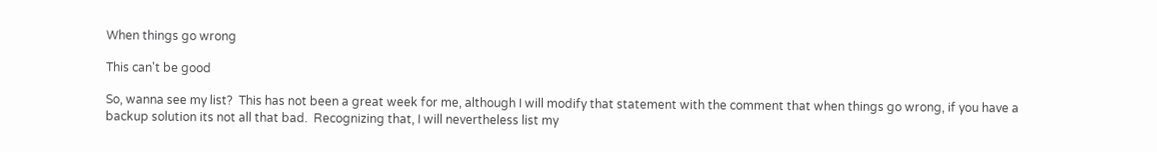When things go wrong

This can't be good

So, wanna see my list?  This has not been a great week for me, although I will modify that statement with the comment that when things go wrong, if you have a backup solution its not all that bad.  Recognizing that, I will nevertheless list my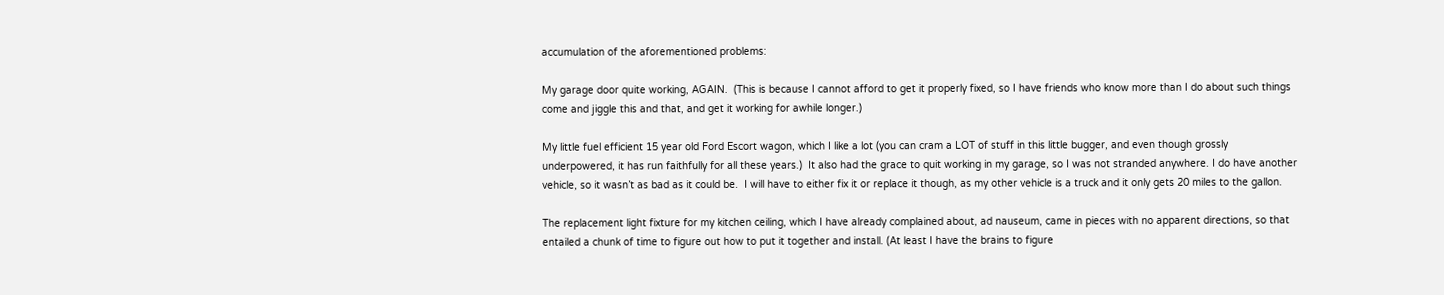accumulation of the aforementioned problems:

My garage door quite working, AGAIN.  (This is because I cannot afford to get it properly fixed, so I have friends who know more than I do about such things come and jiggle this and that, and get it working for awhile longer.)

My little fuel efficient 15 year old Ford Escort wagon, which I like a lot (you can cram a LOT of stuff in this little bugger, and even though grossly underpowered, it has run faithfully for all these years.)  It also had the grace to quit working in my garage, so I was not stranded anywhere. I do have another vehicle, so it wasn’t as bad as it could be.  I will have to either fix it or replace it though, as my other vehicle is a truck and it only gets 20 miles to the gallon.

The replacement light fixture for my kitchen ceiling, which I have already complained about, ad nauseum, came in pieces with no apparent directions, so that entailed a chunk of time to figure out how to put it together and install. (At least I have the brains to figure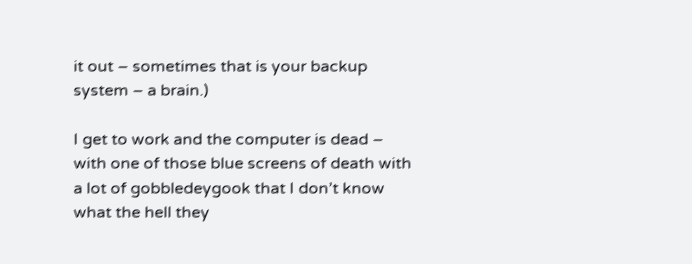it out – sometimes that is your backup system – a brain.)

I get to work and the computer is dead – with one of those blue screens of death with a lot of gobbledeygook that I don’t know what the hell they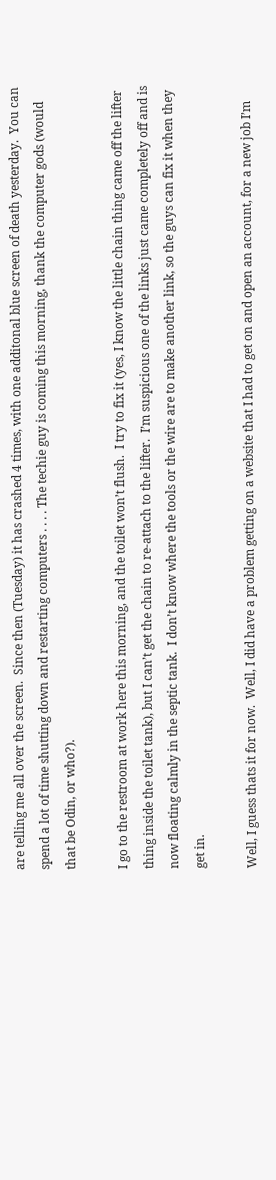are telling me all over the screen.  Since then (Tuesday) it has crashed 4 times, with one additonal blue screen of death yesterday.  You can spend a lot of time shutting down and restarting computers . . . . The techie guy is coming this morning, thank the computer gods (would that be Odin, or who?).

I go to the restroom at work here this morning, and the toilet won’t flush.  I try to fix it (yes, I know the little chain thing came off the lifter thing inside the toilet tank), but I can’t get the chain to re-attach to the lifter.  I’m suspicious one of the links just came completely off and is now floating calmly in the septic tank.  I don’t know where the tools or the wire are to make another link, so the guys can fix it when they get in.

Well, I guess thats it for now.  Well, I did have a problem getting on a website that I had to get on and open an account, for a new job I’m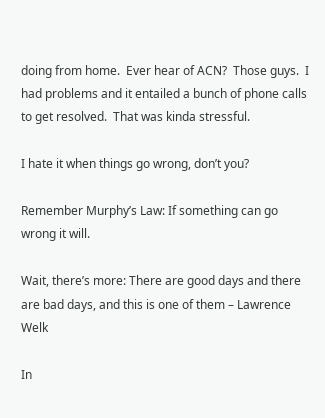doing from home.  Ever hear of ACN?  Those guys.  I had problems and it entailed a bunch of phone calls to get resolved.  That was kinda stressful.

I hate it when things go wrong, don’t you?

Remember Murphy’s Law: If something can go wrong it will.

Wait, there’s more: There are good days and there are bad days, and this is one of them – Lawrence Welk

In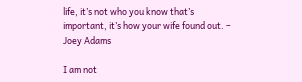life, it’s not who you know that’s important, it’s how your wife found out. – Joey Adams

I am not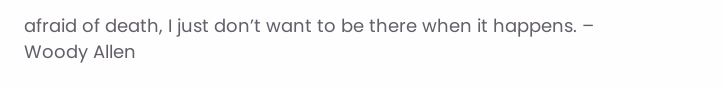afraid of death, I just don’t want to be there when it happens. – Woody Allen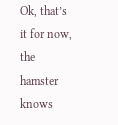Ok, that’s it for now, the hamster knows